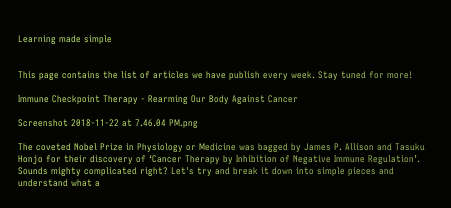Learning made simple


This page contains the list of articles we have publish every week. Stay tuned for more!

Immune Checkpoint Therapy - Rearming Our Body Against Cancer

Screenshot 2018-11-22 at 7.46.04 PM.png

The coveted Nobel Prize in Physiology or Medicine was bagged by James P. Allison and Tasuku Honjo for their discovery of ‘Cancer Therapy by Inhibition of Negative Immune Regulation’. Sounds mighty complicated right? Let's try and break it down into simple pieces and understand what a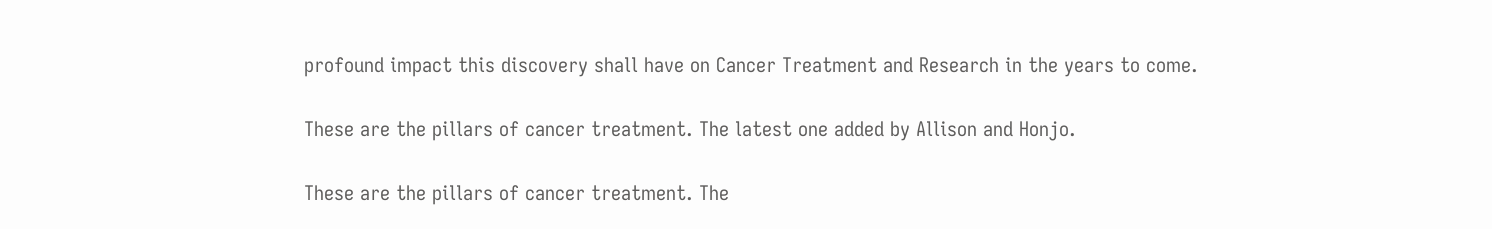profound impact this discovery shall have on Cancer Treatment and Research in the years to come.

These are the pillars of cancer treatment. The latest one added by Allison and Honjo.

These are the pillars of cancer treatment. The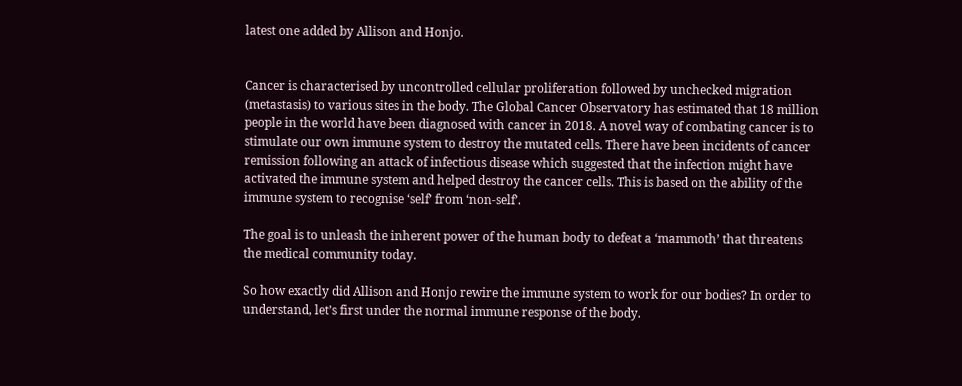latest one added by Allison and Honjo.


Cancer is characterised by uncontrolled cellular proliferation followed by unchecked migration (metastasis) to various sites in the body. The Global Cancer Observatory has estimated that 18 million people in the world have been diagnosed with cancer in 2018. A novel way of combating cancer is to stimulate our own immune system to destroy the mutated cells. There have been incidents of cancer remission following an attack of infectious disease which suggested that the infection might have activated the immune system and helped destroy the cancer cells. This is based on the ability of the immune system to recognise ‘self’ from ‘non-self’.

The goal is to unleash the inherent power of the human body to defeat a ‘mammoth’ that threatens the medical community today.

So how exactly did Allison and Honjo rewire the immune system to work for our bodies? In order to understand, let’s first under the normal immune response of the body.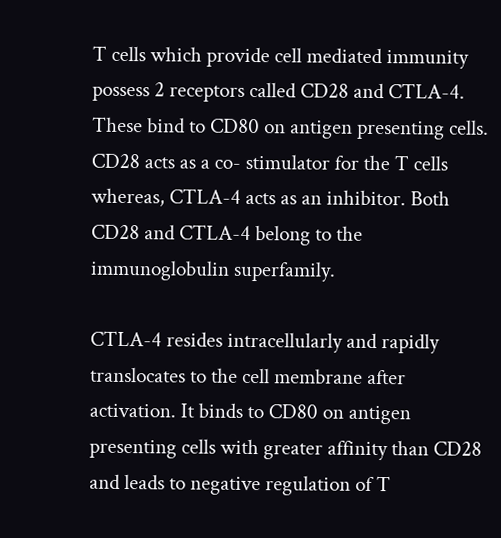T cells which provide cell mediated immunity possess 2 receptors called CD28 and CTLA-4. These bind to CD80 on antigen presenting cells. CD28 acts as a co- stimulator for the T cells whereas, CTLA-4 acts as an inhibitor. Both CD28 and CTLA-4 belong to the immunoglobulin superfamily.

CTLA-4 resides intracellularly and rapidly translocates to the cell membrane after activation. It binds to CD80 on antigen presenting cells with greater affinity than CD28 and leads to negative regulation of T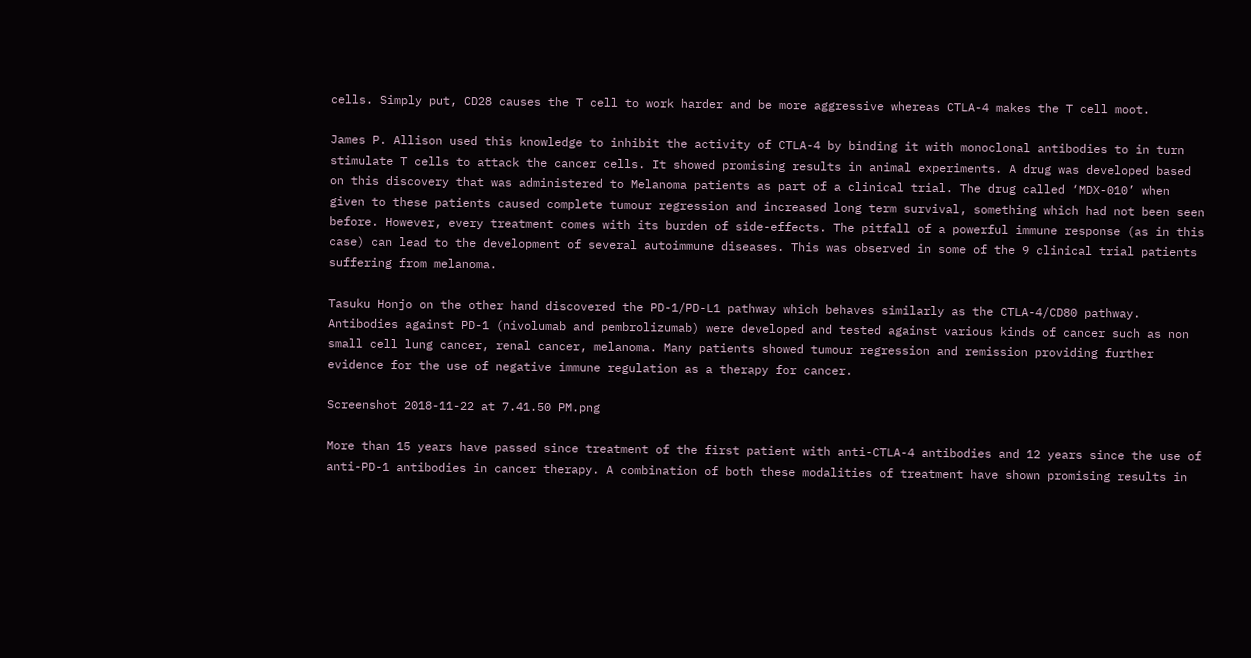cells. Simply put, CD28 causes the T cell to work harder and be more aggressive whereas CTLA-4 makes the T cell moot.

James P. Allison used this knowledge to inhibit the activity of CTLA-4 by binding it with monoclonal antibodies to in turn stimulate T cells to attack the cancer cells. It showed promising results in animal experiments. A drug was developed based on this discovery that was administered to Melanoma patients as part of a clinical trial. The drug called ‘MDX-010’ when given to these patients caused complete tumour regression and increased long term survival, something which had not been seen before. However, every treatment comes with its burden of side-effects. The pitfall of a powerful immune response (as in this case) can lead to the development of several autoimmune diseases. This was observed in some of the 9 clinical trial patients suffering from melanoma.

Tasuku Honjo on the other hand discovered the PD-1/PD-L1 pathway which behaves similarly as the CTLA-4/CD80 pathway. Antibodies against PD-1 (nivolumab and pembrolizumab) were developed and tested against various kinds of cancer such as non small cell lung cancer, renal cancer, melanoma. Many patients showed tumour regression and remission providing further evidence for the use of negative immune regulation as a therapy for cancer.

Screenshot 2018-11-22 at 7.41.50 PM.png

More than 15 years have passed since treatment of the first patient with anti-CTLA-4 antibodies and 12 years since the use of anti-PD-1 antibodies in cancer therapy. A combination of both these modalities of treatment have shown promising results in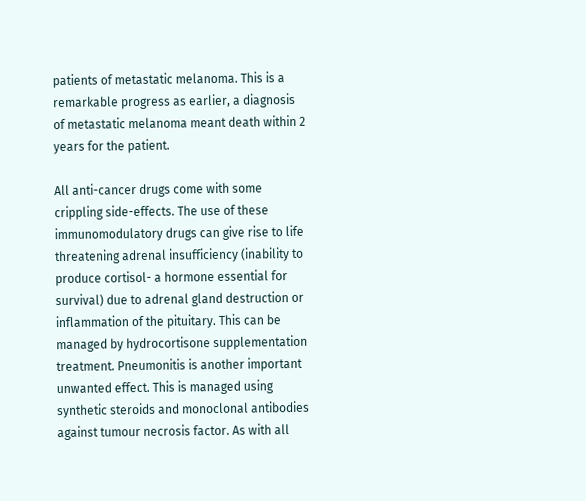patients of metastatic melanoma. This is a remarkable progress as earlier, a diagnosis of metastatic melanoma meant death within 2 years for the patient.

All anti-cancer drugs come with some crippling side-effects. The use of these immunomodulatory drugs can give rise to life threatening adrenal insufficiency (inability to produce cortisol- a hormone essential for survival) due to adrenal gland destruction or inflammation of the pituitary. This can be managed by hydrocortisone supplementation treatment. Pneumonitis is another important unwanted effect. This is managed using synthetic steroids and monoclonal antibodies against tumour necrosis factor. As with all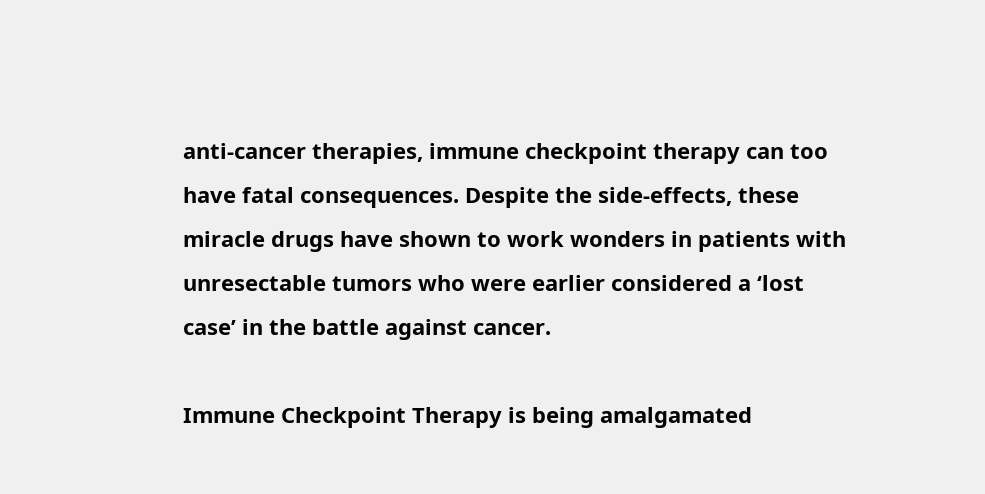anti-cancer therapies, immune checkpoint therapy can too have fatal consequences. Despite the side-effects, these miracle drugs have shown to work wonders in patients with unresectable tumors who were earlier considered a ‘lost case’ in the battle against cancer.

Immune Checkpoint Therapy is being amalgamated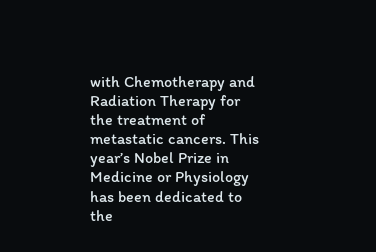with Chemotherapy and Radiation Therapy for the treatment of metastatic cancers. This year’s Nobel Prize in Medicine or Physiology has been dedicated to the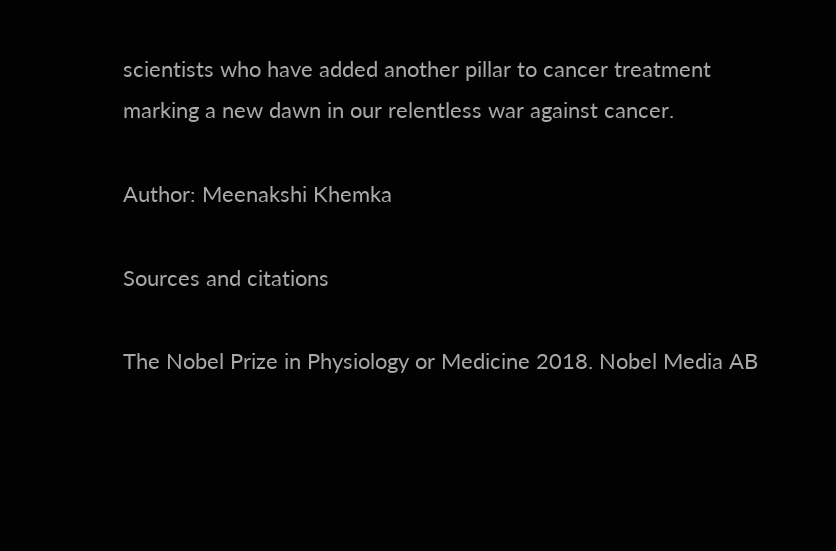scientists who have added another pillar to cancer treatment marking a new dawn in our relentless war against cancer.

Author: Meenakshi Khemka

Sources and citations

The Nobel Prize in Physiology or Medicine 2018. Nobel Media AB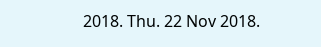2018. Thu. 22 Nov 2018.